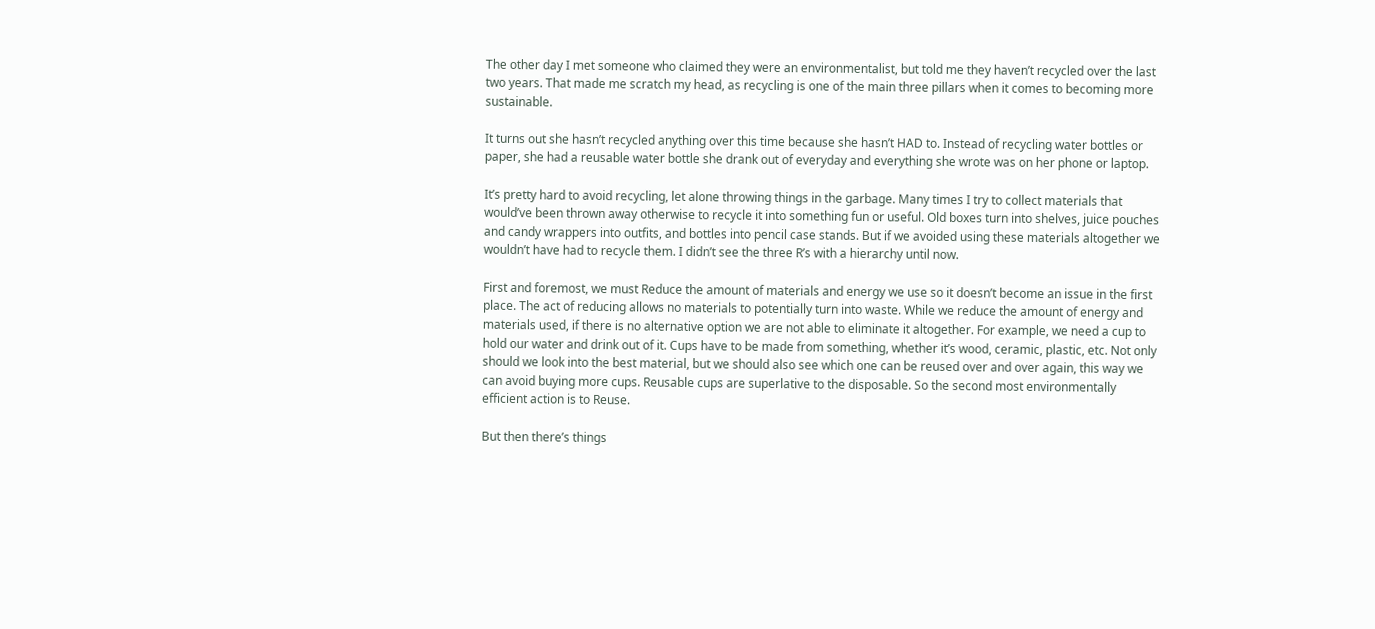The other day I met someone who claimed they were an environmentalist, but told me they haven’t recycled over the last two years. That made me scratch my head, as recycling is one of the main three pillars when it comes to becoming more sustainable.

It turns out she hasn’t recycled anything over this time because she hasn’t HAD to. Instead of recycling water bottles or paper, she had a reusable water bottle she drank out of everyday and everything she wrote was on her phone or laptop.

It’s pretty hard to avoid recycling, let alone throwing things in the garbage. Many times I try to collect materials that would’ve been thrown away otherwise to recycle it into something fun or useful. Old boxes turn into shelves, juice pouches and candy wrappers into outfits, and bottles into pencil case stands. But if we avoided using these materials altogether we wouldn’t have had to recycle them. I didn’t see the three R’s with a hierarchy until now.

First and foremost, we must Reduce the amount of materials and energy we use so it doesn’t become an issue in the first place. The act of reducing allows no materials to potentially turn into waste. While we reduce the amount of energy and materials used, if there is no alternative option we are not able to eliminate it altogether. For example, we need a cup to hold our water and drink out of it. Cups have to be made from something, whether it’s wood, ceramic, plastic, etc. Not only should we look into the best material, but we should also see which one can be reused over and over again, this way we can avoid buying more cups. Reusable cups are superlative to the disposable. So the second most environmentally efficient action is to Reuse.

But then there’s things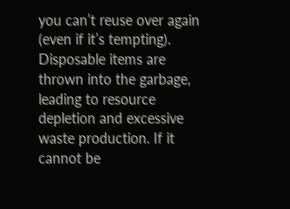you can’t reuse over again (even if it’s tempting). Disposable items are thrown into the garbage, leading to resource depletion and excessive waste production. If it cannot be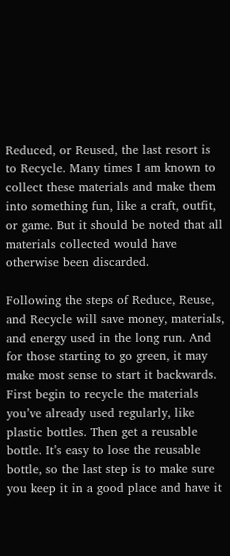Reduced, or Reused, the last resort is to Recycle. Many times I am known to collect these materials and make them into something fun, like a craft, outfit, or game. But it should be noted that all materials collected would have otherwise been discarded.

Following the steps of Reduce, Reuse, and Recycle will save money, materials, and energy used in the long run. And for those starting to go green, it may make most sense to start it backwards. First begin to recycle the materials you’ve already used regularly, like plastic bottles. Then get a reusable bottle. It’s easy to lose the reusable bottle, so the last step is to make sure you keep it in a good place and have it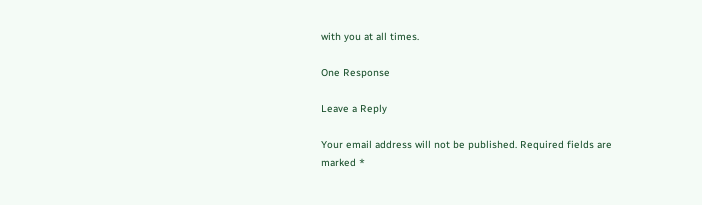with you at all times.

One Response

Leave a Reply

Your email address will not be published. Required fields are marked *